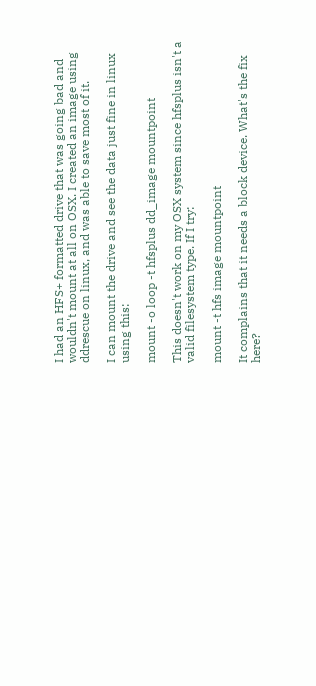I had an HFS+ formatted drive that was going bad and wouldn't mount at all on OSX. I created an image using ddrescue on linux, and was able to save most of it.

I can mount the drive and see the data just fine in linux using this:

mount -o loop -t hfsplus dd_image mountpoint

This doesn't work on my OSX system since hfsplus isn't a valid filesystem type. If I try:

mount -t hfs image mountpoint

It complains that it needs a block device. What's the fix here?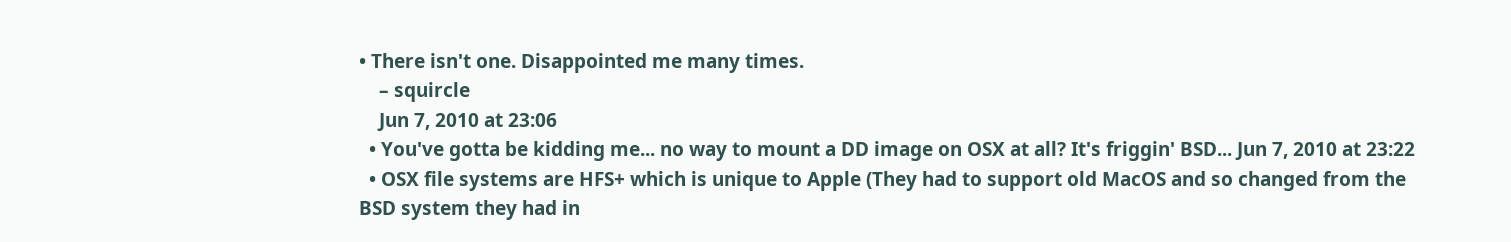• There isn't one. Disappointed me many times.
    – squircle
    Jun 7, 2010 at 23:06
  • You've gotta be kidding me... no way to mount a DD image on OSX at all? It's friggin' BSD... Jun 7, 2010 at 23:22
  • OSX file systems are HFS+ which is unique to Apple (They had to support old MacOS and so changed from the BSD system they had in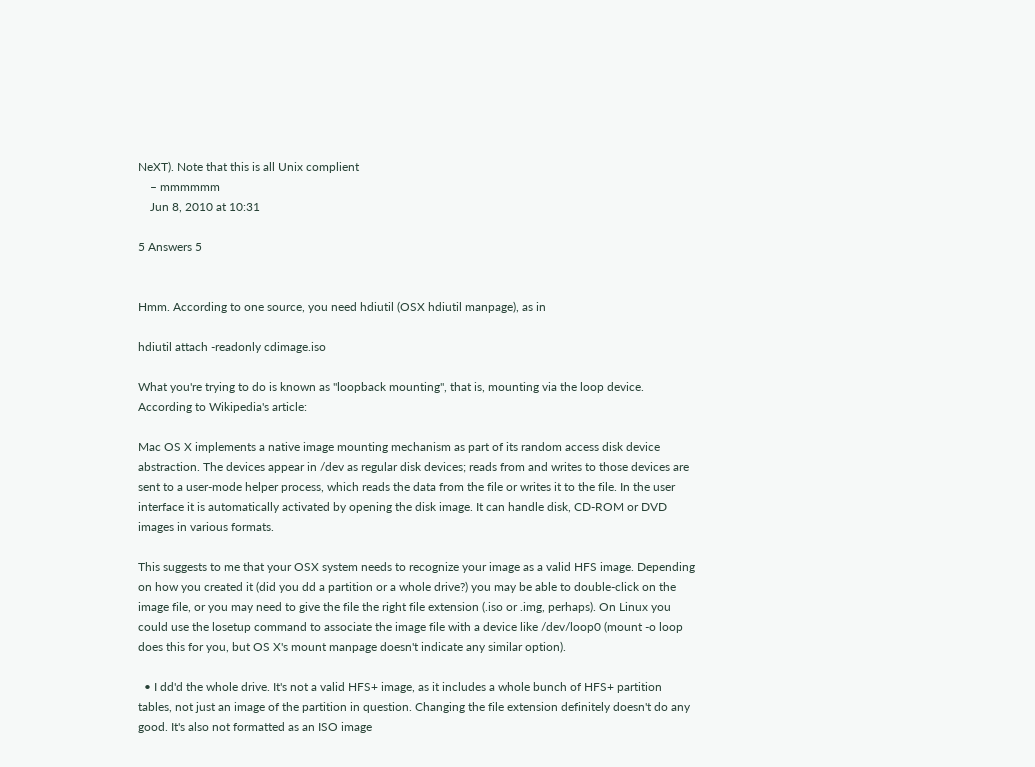NeXT). Note that this is all Unix complient
    – mmmmmm
    Jun 8, 2010 at 10:31

5 Answers 5


Hmm. According to one source, you need hdiutil (OSX hdiutil manpage), as in

hdiutil attach -readonly cdimage.iso

What you're trying to do is known as "loopback mounting", that is, mounting via the loop device. According to Wikipedia's article:

Mac OS X implements a native image mounting mechanism as part of its random access disk device abstraction. The devices appear in /dev as regular disk devices; reads from and writes to those devices are sent to a user-mode helper process, which reads the data from the file or writes it to the file. In the user interface it is automatically activated by opening the disk image. It can handle disk, CD-ROM or DVD images in various formats.

This suggests to me that your OSX system needs to recognize your image as a valid HFS image. Depending on how you created it (did you dd a partition or a whole drive?) you may be able to double-click on the image file, or you may need to give the file the right file extension (.iso or .img, perhaps). On Linux you could use the losetup command to associate the image file with a device like /dev/loop0 (mount -o loop does this for you, but OS X's mount manpage doesn't indicate any similar option).

  • I dd'd the whole drive. It's not a valid HFS+ image, as it includes a whole bunch of HFS+ partition tables, not just an image of the partition in question. Changing the file extension definitely doesn't do any good. It's also not formatted as an ISO image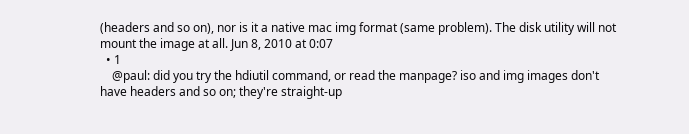(headers and so on), nor is it a native mac img format (same problem). The disk utility will not mount the image at all. Jun 8, 2010 at 0:07
  • 1
    @paul: did you try the hdiutil command, or read the manpage? iso and img images don't have headers and so on; they're straight-up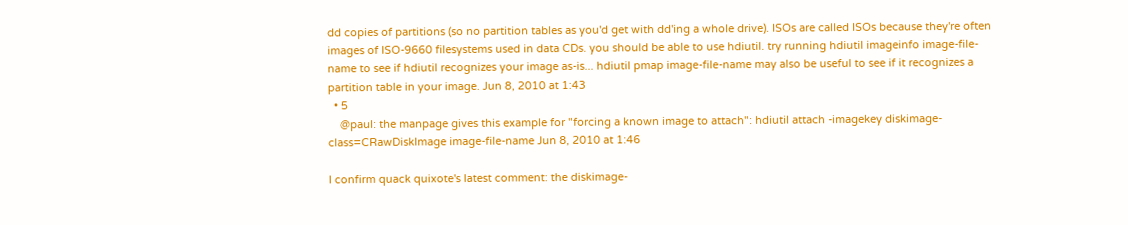dd copies of partitions (so no partition tables as you'd get with dd'ing a whole drive). ISOs are called ISOs because they're often images of ISO-9660 filesystems used in data CDs. you should be able to use hdiutil. try running hdiutil imageinfo image-file-name to see if hdiutil recognizes your image as-is... hdiutil pmap image-file-name may also be useful to see if it recognizes a partition table in your image. Jun 8, 2010 at 1:43
  • 5
    @paul: the manpage gives this example for "forcing a known image to attach": hdiutil attach -imagekey diskimage-class=CRawDiskImage image-file-name Jun 8, 2010 at 1:46

I confirm quack quixote's latest comment: the diskimage-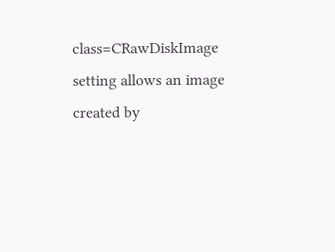class=CRawDiskImage setting allows an image created by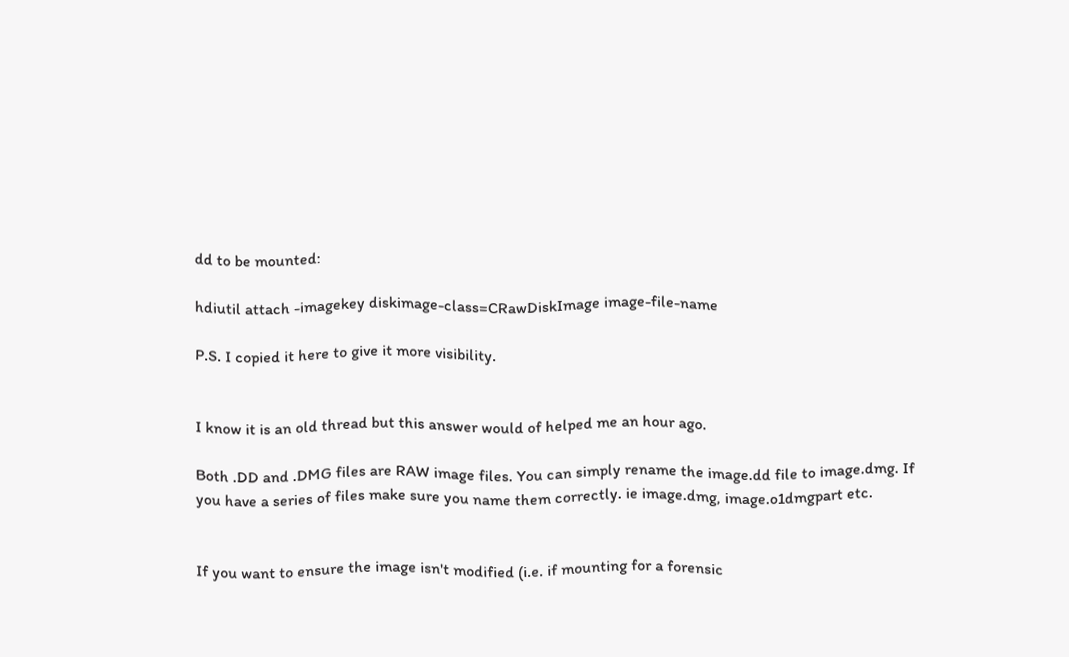dd to be mounted:

hdiutil attach -imagekey diskimage-class=CRawDiskImage image-file-name

P.S. I copied it here to give it more visibility.


I know it is an old thread but this answer would of helped me an hour ago.

Both .DD and .DMG files are RAW image files. You can simply rename the image.dd file to image.dmg. If you have a series of files make sure you name them correctly. ie image.dmg, image.o1dmgpart etc.


If you want to ensure the image isn't modified (i.e. if mounting for a forensic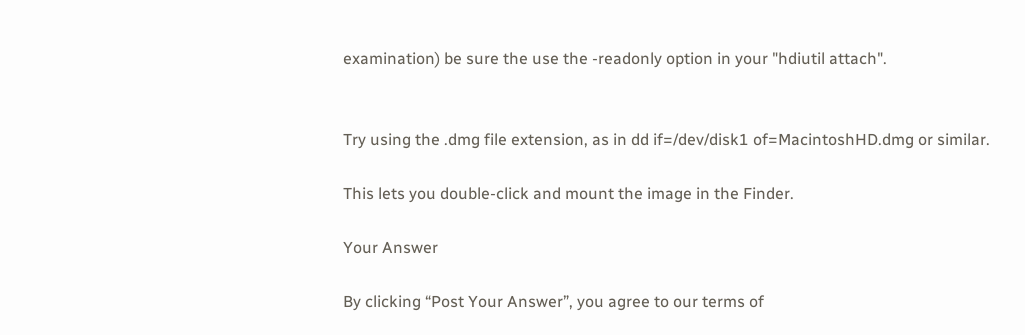examination) be sure the use the -readonly option in your "hdiutil attach".


Try using the .dmg file extension, as in dd if=/dev/disk1 of=MacintoshHD.dmg or similar.

This lets you double-click and mount the image in the Finder.

Your Answer

By clicking “Post Your Answer”, you agree to our terms of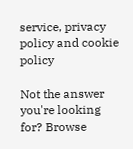service, privacy policy and cookie policy

Not the answer you're looking for? Browse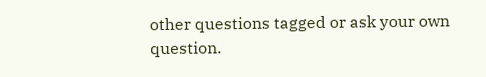other questions tagged or ask your own question.